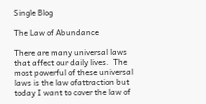Single Blog

The Law of Abundance

There are many universal laws that affect our daily lives.  The most powerful of these universal laws is the law ofattraction but today I want to cover the law of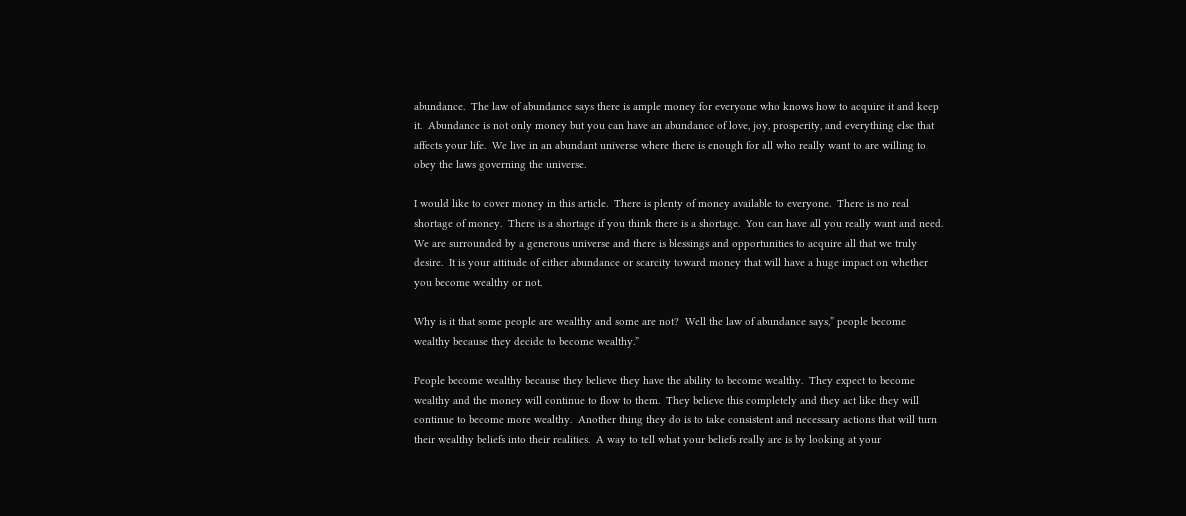abundance.  The law of abundance says there is ample money for everyone who knows how to acquire it and keep it.  Abundance is not only money but you can have an abundance of love, joy, prosperity, and everything else that affects your life.  We live in an abundant universe where there is enough for all who really want to are willing to obey the laws governing the universe.

I would like to cover money in this article.  There is plenty of money available to everyone.  There is no real shortage of money.  There is a shortage if you think there is a shortage.  You can have all you really want and need.  We are surrounded by a generous universe and there is blessings and opportunities to acquire all that we truly desire.  It is your attitude of either abundance or scarcity toward money that will have a huge impact on whether you become wealthy or not.

Why is it that some people are wealthy and some are not?  Well the law of abundance says,” people become wealthy because they decide to become wealthy.”

People become wealthy because they believe they have the ability to become wealthy.  They expect to become wealthy and the money will continue to flow to them.  They believe this completely and they act like they will continue to become more wealthy.  Another thing they do is to take consistent and necessary actions that will turn their wealthy beliefs into their realities.  A way to tell what your beliefs really are is by looking at your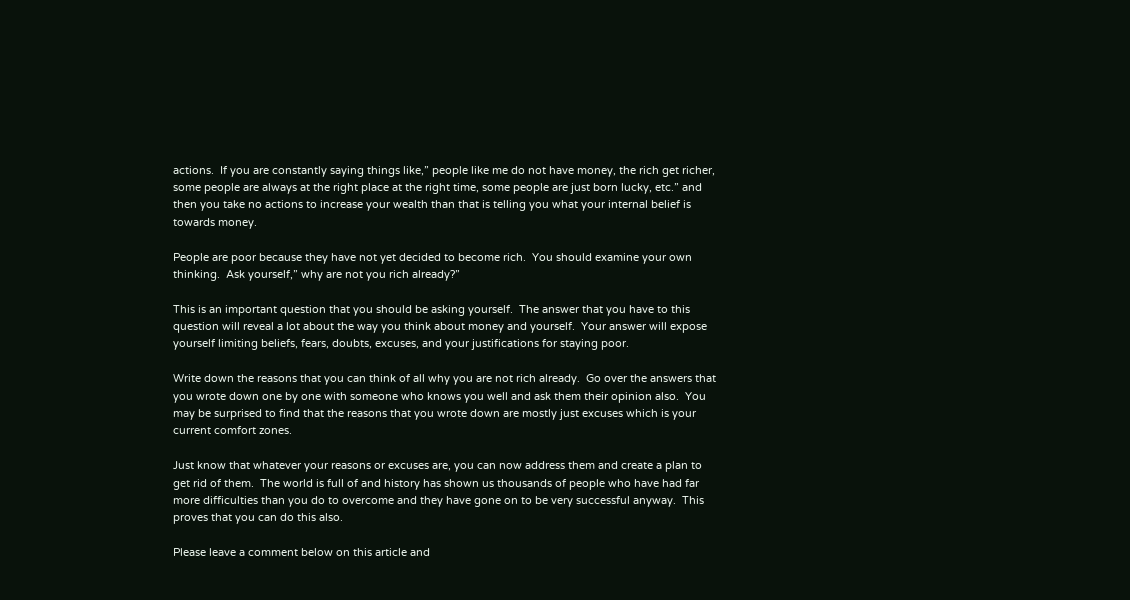actions.  If you are constantly saying things like,” people like me do not have money, the rich get richer, some people are always at the right place at the right time, some people are just born lucky, etc.” and then you take no actions to increase your wealth than that is telling you what your internal belief is towards money.

People are poor because they have not yet decided to become rich.  You should examine your own thinking.  Ask yourself,” why are not you rich already?”

This is an important question that you should be asking yourself.  The answer that you have to this question will reveal a lot about the way you think about money and yourself.  Your answer will expose yourself limiting beliefs, fears, doubts, excuses, and your justifications for staying poor.

Write down the reasons that you can think of all why you are not rich already.  Go over the answers that you wrote down one by one with someone who knows you well and ask them their opinion also.  You may be surprised to find that the reasons that you wrote down are mostly just excuses which is your current comfort zones.

Just know that whatever your reasons or excuses are, you can now address them and create a plan to get rid of them.  The world is full of and history has shown us thousands of people who have had far more difficulties than you do to overcome and they have gone on to be very successful anyway.  This proves that you can do this also.

Please leave a comment below on this article and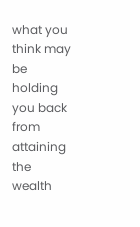what you think may be holding you back from attaining the wealth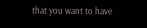that you want to have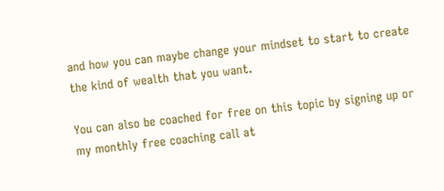and how you can maybe change your mindset to start to create the kind of wealth that you want.

You can also be coached for free on this topic by signing up or my monthly free coaching call at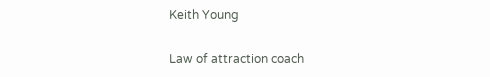Keith Young

Law of attraction coach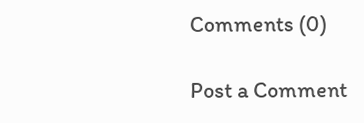Comments (0)

Post a Comment